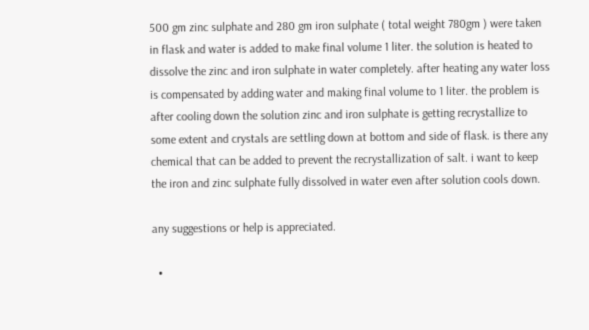500 gm zinc sulphate and 280 gm iron sulphate ( total weight 780gm ) were taken in flask and water is added to make final volume 1 liter. the solution is heated to dissolve the zinc and iron sulphate in water completely. after heating any water loss is compensated by adding water and making final volume to 1 liter. the problem is after cooling down the solution zinc and iron sulphate is getting recrystallize to some extent and crystals are settling down at bottom and side of flask. is there any chemical that can be added to prevent the recrystallization of salt. i want to keep the iron and zinc sulphate fully dissolved in water even after solution cools down.

any suggestions or help is appreciated.

  •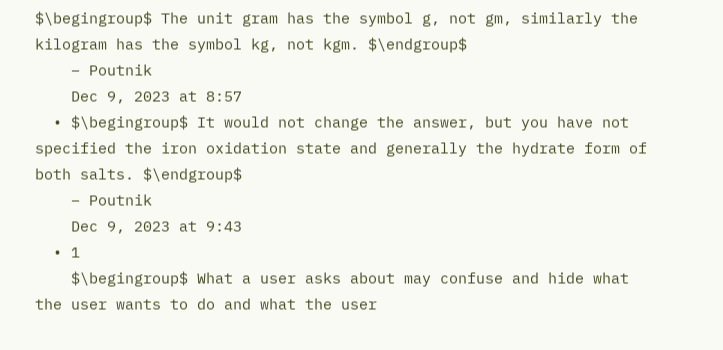$\begingroup$ The unit gram has the symbol g, not gm, similarly the kilogram has the symbol kg, not kgm. $\endgroup$
    – Poutnik
    Dec 9, 2023 at 8:57
  • $\begingroup$ It would not change the answer, but you have not specified the iron oxidation state and generally the hydrate form of both salts. $\endgroup$
    – Poutnik
    Dec 9, 2023 at 9:43
  • 1
    $\begingroup$ What a user asks about may confuse and hide what the user wants to do and what the user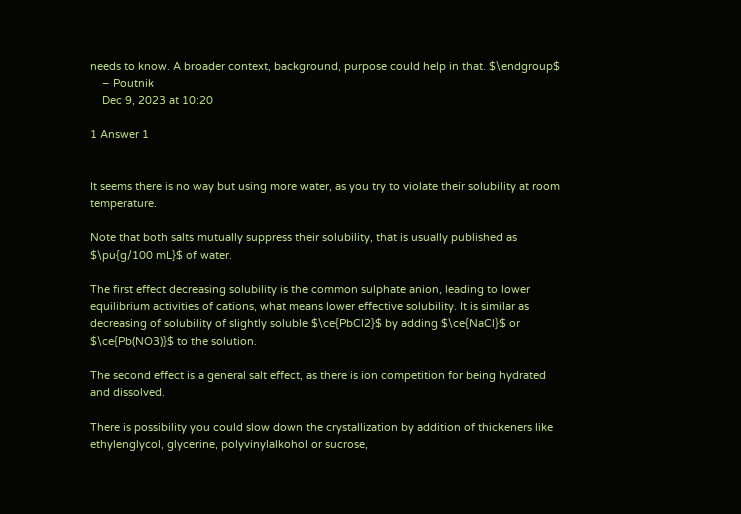needs to know. A broader context, background, purpose could help in that. $\endgroup$
    – Poutnik
    Dec 9, 2023 at 10:20

1 Answer 1


It seems there is no way but using more water, as you try to violate their solubility at room temperature.

Note that both salts mutually suppress their solubility, that is usually published as $\pu{g/100 mL}$ of water.

The first effect decreasing solubility is the common sulphate anion, leading to lower equilibrium activities of cations, what means lower effective solubility. It is similar as decreasing of solubility of slightly soluble $\ce{PbCl2}$ by adding $\ce{NaCl}$ or $\ce{Pb(NO3)}$ to the solution.

The second effect is a general salt effect, as there is ion competition for being hydrated and dissolved.

There is possibility you could slow down the crystallization by addition of thickeners like ethylenglycol, glycerine, polyvinylalkohol or sucrose,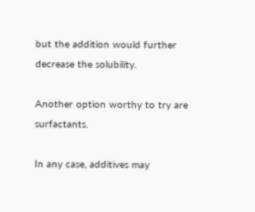but the addition would further decrease the solubility.

Another option worthy to try are surfactants.

In any case, additives may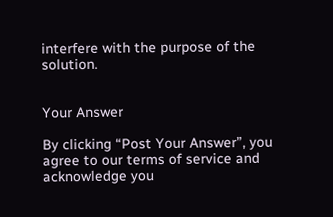interfere with the purpose of the solution.


Your Answer

By clicking “Post Your Answer”, you agree to our terms of service and acknowledge you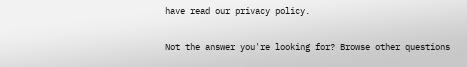have read our privacy policy.

Not the answer you're looking for? Browse other questions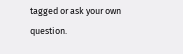tagged or ask your own question.